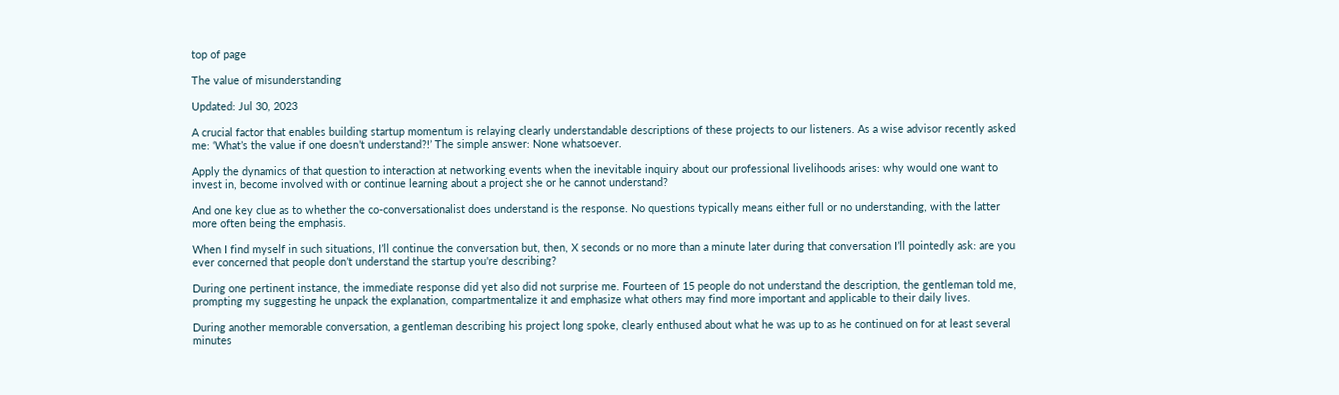top of page

The value of misunderstanding

Updated: Jul 30, 2023

A crucial factor that enables building startup momentum is relaying clearly understandable descriptions of these projects to our listeners. As a wise advisor recently asked me: ‘What’s the value if one doesn’t understand?!’ The simple answer: None whatsoever.

Apply the dynamics of that question to interaction at networking events when the inevitable inquiry about our professional livelihoods arises: why would one want to invest in, become involved with or continue learning about a project she or he cannot understand?

And one key clue as to whether the co-conversationalist does understand is the response. No questions typically means either full or no understanding, with the latter more often being the emphasis.

When I find myself in such situations, I’ll continue the conversation but, then, X seconds or no more than a minute later during that conversation I’ll pointedly ask: are you ever concerned that people don’t understand the startup you're describing?

During one pertinent instance, the immediate response did yet also did not surprise me. Fourteen of 15 people do not understand the description, the gentleman told me, prompting my suggesting he unpack the explanation, compartmentalize it and emphasize what others may find more important and applicable to their daily lives.

During another memorable conversation, a gentleman describing his project long spoke, clearly enthused about what he was up to as he continued on for at least several minutes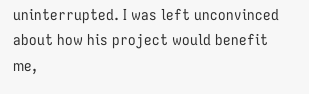uninterrupted. I was left unconvinced about how his project would benefit me,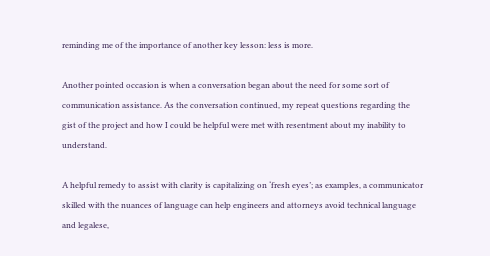reminding me of the importance of another key lesson: less is more.

Another pointed occasion is when a conversation began about the need for some sort of communication assistance. As the conversation continued, my repeat questions regarding the gist of the project and how I could be helpful were met with resentment about my inability to understand.

A helpful remedy to assist with clarity is capitalizing on ‘fresh eyes’; as examples, a communicator skilled with the nuances of language can help engineers and attorneys avoid technical language and legalese,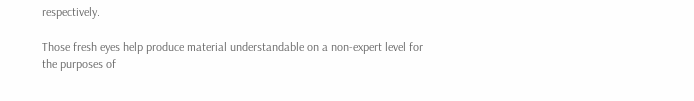respectively.

Those fresh eyes help produce material understandable on a non-expert level for the purposes of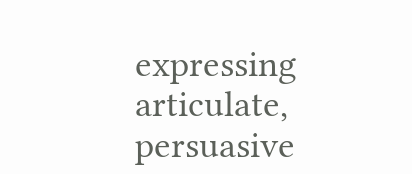expressing articulate, persuasive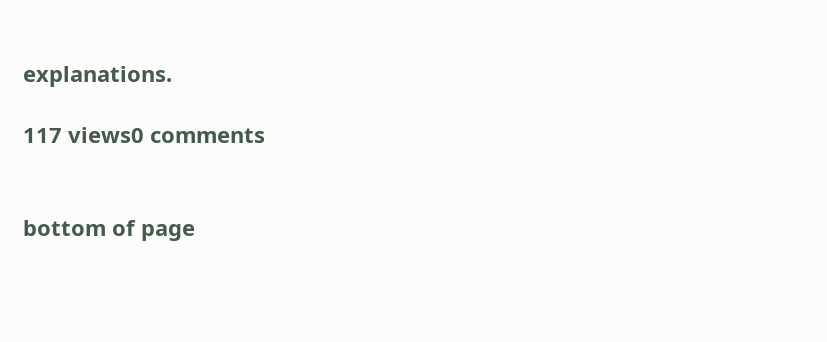explanations.

117 views0 comments


bottom of page